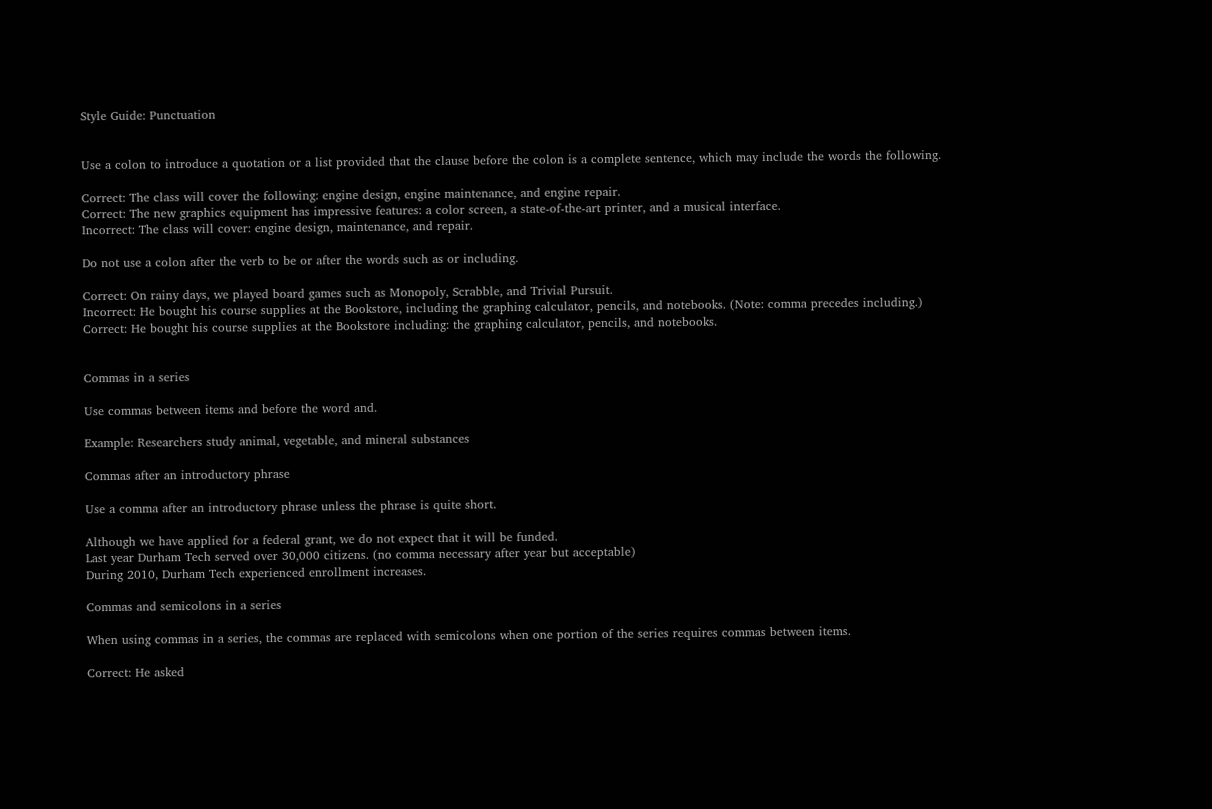Style Guide: Punctuation


Use a colon to introduce a quotation or a list provided that the clause before the colon is a complete sentence, which may include the words the following.

Correct: The class will cover the following: engine design, engine maintenance, and engine repair.
Correct: The new graphics equipment has impressive features: a color screen, a state-of-the-art printer, and a musical interface.
Incorrect: The class will cover: engine design, maintenance, and repair.

Do not use a colon after the verb to be or after the words such as or including.

Correct: On rainy days, we played board games such as Monopoly, Scrabble, and Trivial Pursuit.
Incorrect: He bought his course supplies at the Bookstore, including the graphing calculator, pencils, and notebooks. (Note: comma precedes including.)
Correct: He bought his course supplies at the Bookstore including: the graphing calculator, pencils, and notebooks.


Commas in a series

Use commas between items and before the word and.

Example: Researchers study animal, vegetable, and mineral substances

Commas after an introductory phrase

Use a comma after an introductory phrase unless the phrase is quite short.

Although we have applied for a federal grant, we do not expect that it will be funded.
Last year Durham Tech served over 30,000 citizens. (no comma necessary after year but acceptable)
During 2010, Durham Tech experienced enrollment increases.

Commas and semicolons in a series

When using commas in a series, the commas are replaced with semicolons when one portion of the series requires commas between items.

Correct: He asked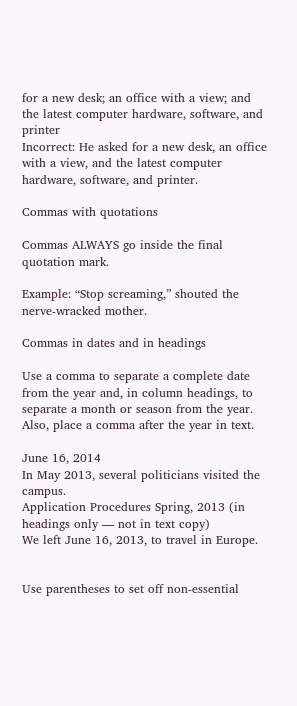for a new desk; an office with a view; and the latest computer hardware, software, and printer
Incorrect: He asked for a new desk, an office with a view, and the latest computer hardware, software, and printer.

Commas with quotations

Commas ALWAYS go inside the final quotation mark.

Example: “Stop screaming,” shouted the nerve-wracked mother.

Commas in dates and in headings

Use a comma to separate a complete date from the year and, in column headings, to separate a month or season from the year. Also, place a comma after the year in text.

June 16, 2014
In May 2013, several politicians visited the campus.
Application Procedures Spring, 2013 (in headings only — not in text copy)
We left June 16, 2013, to travel in Europe.


Use parentheses to set off non-essential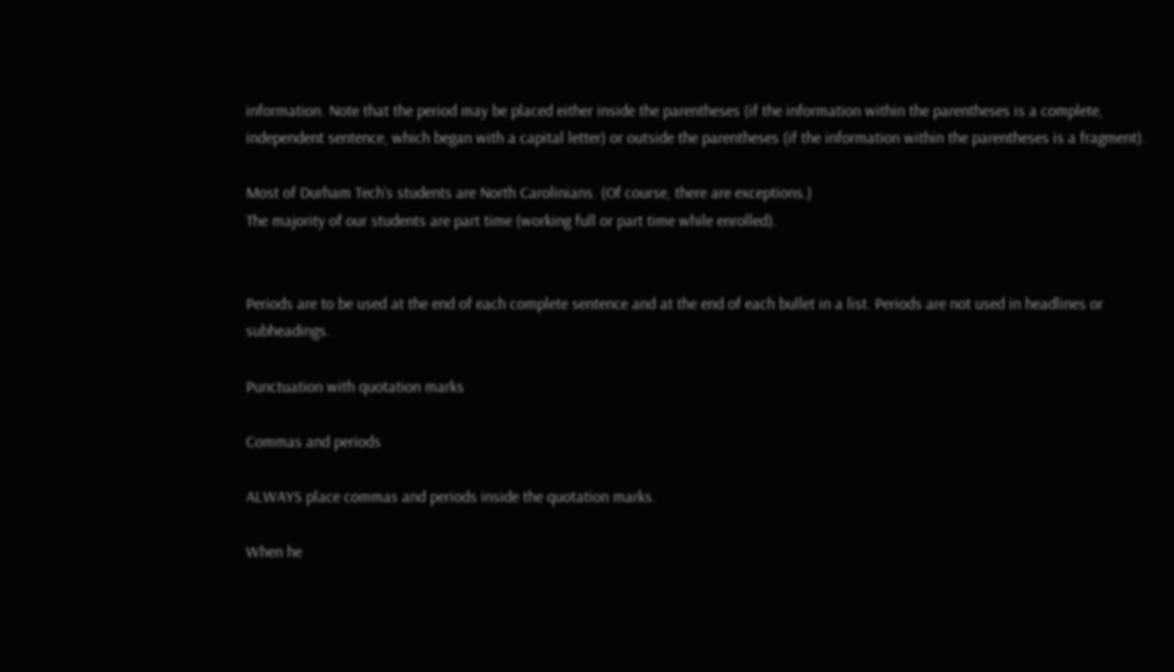information. Note that the period may be placed either inside the parentheses (if the information within the parentheses is a complete, independent sentence, which began with a capital letter) or outside the parentheses (if the information within the parentheses is a fragment).

Most of Durham Tech’s students are North Carolinians. (Of course, there are exceptions.)
The majority of our students are part time (working full or part time while enrolled).


Periods are to be used at the end of each complete sentence and at the end of each bullet in a list. Periods are not used in headlines or subheadings.

Punctuation with quotation marks

Commas and periods

ALWAYS place commas and periods inside the quotation marks.

When he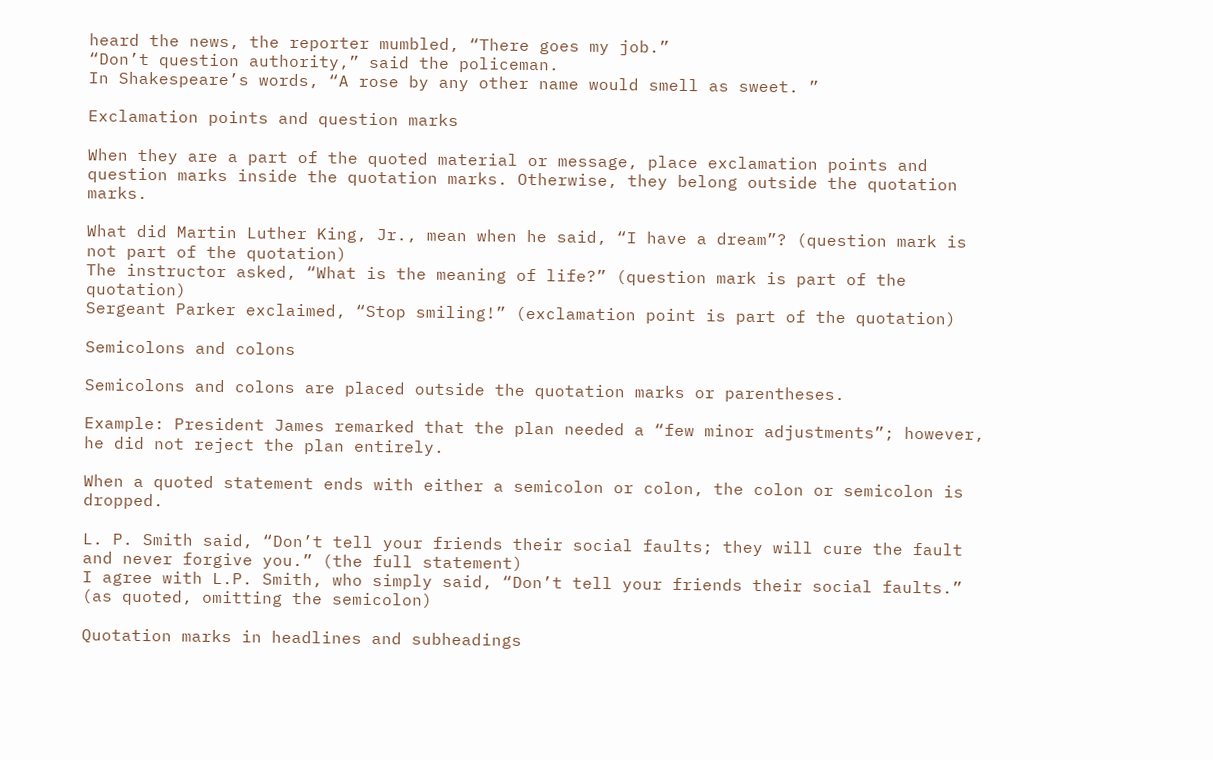heard the news, the reporter mumbled, “There goes my job.”
“Don’t question authority,” said the policeman.
In Shakespeare’s words, “A rose by any other name would smell as sweet. ”

Exclamation points and question marks

When they are a part of the quoted material or message, place exclamation points and question marks inside the quotation marks. Otherwise, they belong outside the quotation marks.

What did Martin Luther King, Jr., mean when he said, “I have a dream”? (question mark is not part of the quotation)
The instructor asked, “What is the meaning of life?” (question mark is part of the quotation)
Sergeant Parker exclaimed, “Stop smiling!” (exclamation point is part of the quotation)

Semicolons and colons

Semicolons and colons are placed outside the quotation marks or parentheses.

Example: President James remarked that the plan needed a “few minor adjustments”; however, he did not reject the plan entirely.

When a quoted statement ends with either a semicolon or colon, the colon or semicolon is dropped.

L. P. Smith said, “Don’t tell your friends their social faults; they will cure the fault and never forgive you.” (the full statement)
I agree with L.P. Smith, who simply said, “Don’t tell your friends their social faults.” (as quoted, omitting the semicolon)

Quotation marks in headlines and subheadings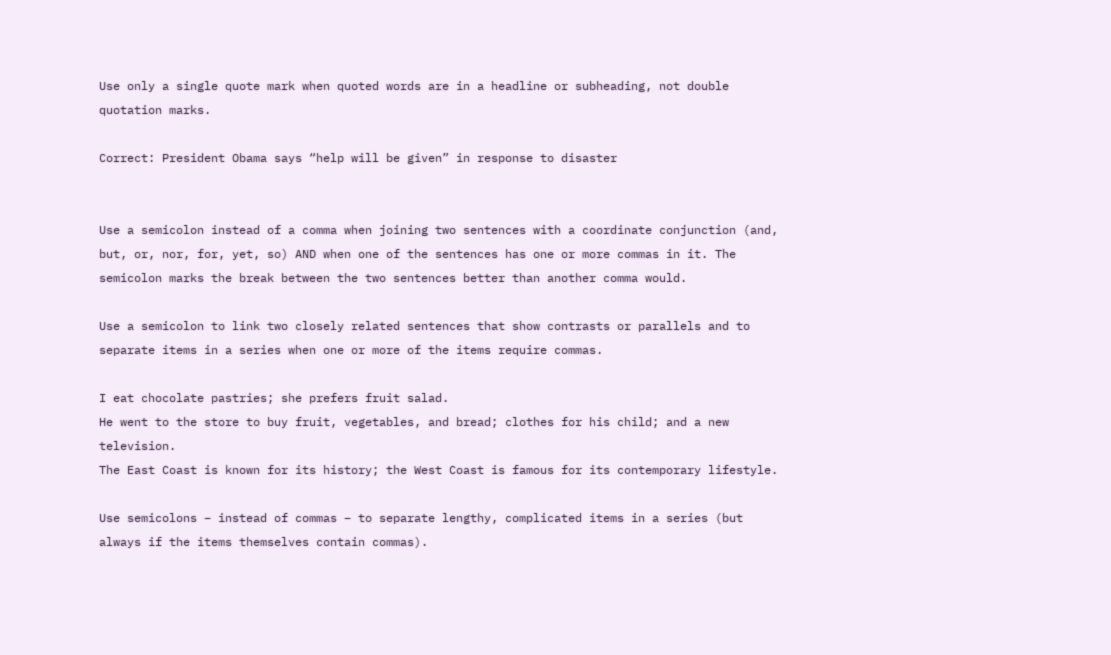Use only a single quote mark when quoted words are in a headline or subheading, not double quotation marks.

Correct: President Obama says “help will be given” in response to disaster


Use a semicolon instead of a comma when joining two sentences with a coordinate conjunction (and, but, or, nor, for, yet, so) AND when one of the sentences has one or more commas in it. The semicolon marks the break between the two sentences better than another comma would.

Use a semicolon to link two closely related sentences that show contrasts or parallels and to separate items in a series when one or more of the items require commas.

I eat chocolate pastries; she prefers fruit salad.
He went to the store to buy fruit, vegetables, and bread; clothes for his child; and a new television.
The East Coast is known for its history; the West Coast is famous for its contemporary lifestyle.

Use semicolons – instead of commas – to separate lengthy, complicated items in a series (but always if the items themselves contain commas).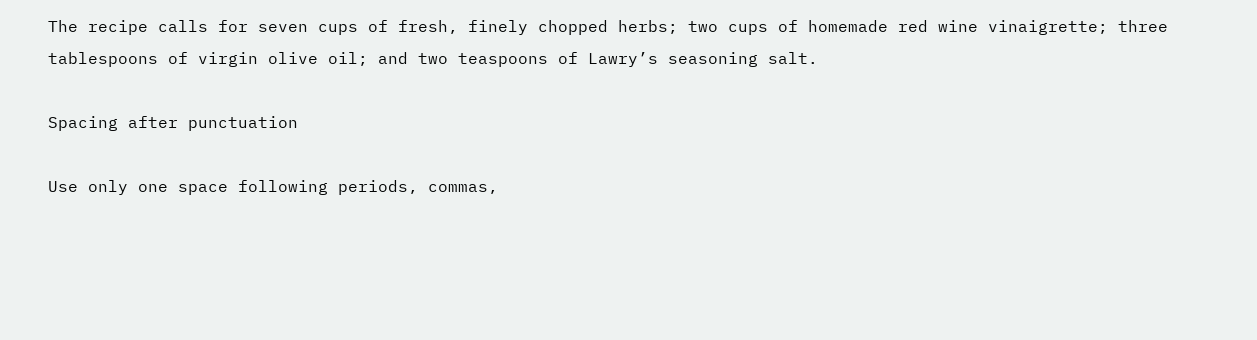The recipe calls for seven cups of fresh, finely chopped herbs; two cups of homemade red wine vinaigrette; three tablespoons of virgin olive oil; and two teaspoons of Lawry’s seasoning salt.

Spacing after punctuation

Use only one space following periods, commas,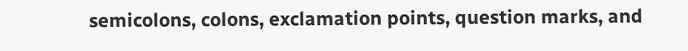semicolons, colons, exclamation points, question marks, and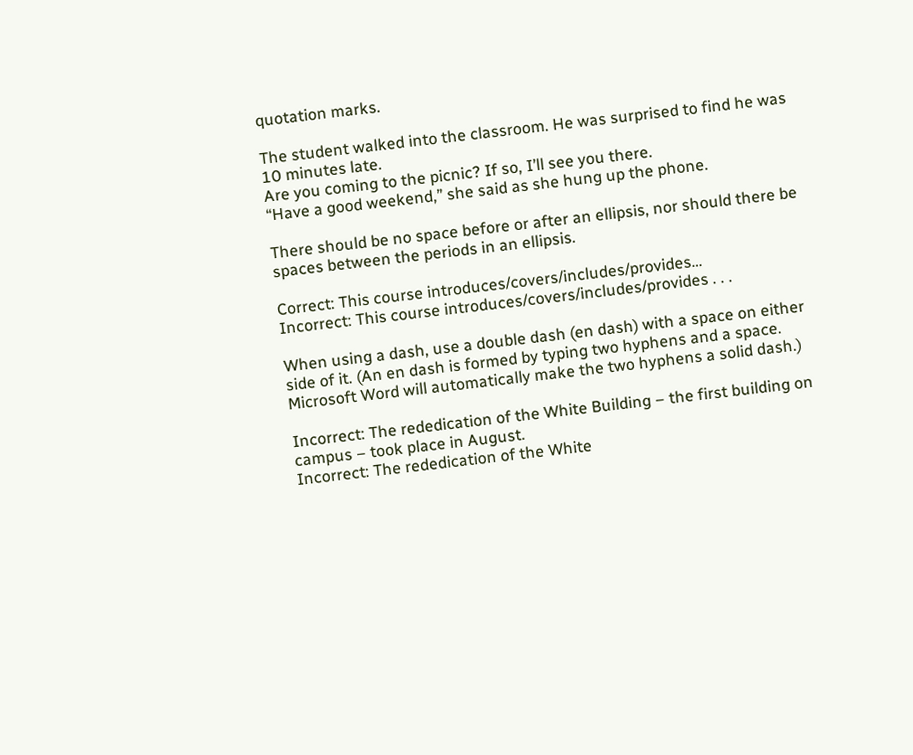quotation marks.

The student walked into the classroom. He was surprised to find he was 10 minutes late.
Are you coming to the picnic? If so, I’ll see you there.
“Have a good weekend,” she said as she hung up the phone.

There should be no space before or after an ellipsis, nor should there be spaces between the periods in an ellipsis.

Correct: This course introduces/covers/includes/provides…
Incorrect: This course introduces/covers/includes/provides . . .

When using a dash, use a double dash (en dash) with a space on either side of it. (An en dash is formed by typing two hyphens and a space. Microsoft Word will automatically make the two hyphens a solid dash.)

Incorrect: The rededication of the White Building – the first building on campus – took place in August.
Incorrect: The rededication of the White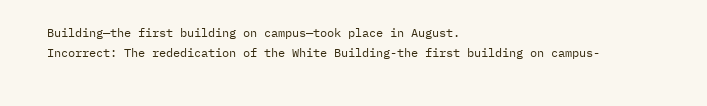Building—the first building on campus—took place in August.
Incorrect: The rededication of the White Building-the first building on campus-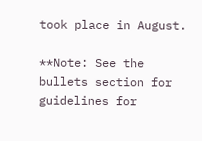took place in August.

**Note: See the bullets section for guidelines for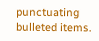punctuating bulleted items.